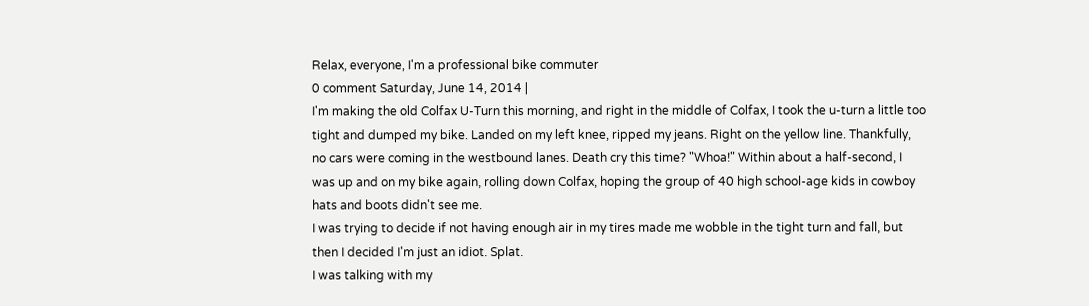Relax, everyone, I'm a professional bike commuter
0 comment Saturday, June 14, 2014 |
I'm making the old Colfax U-Turn this morning, and right in the middle of Colfax, I took the u-turn a little too tight and dumped my bike. Landed on my left knee, ripped my jeans. Right on the yellow line. Thankfully, no cars were coming in the westbound lanes. Death cry this time? "Whoa!" Within about a half-second, I was up and on my bike again, rolling down Colfax, hoping the group of 40 high school-age kids in cowboy hats and boots didn't see me.
I was trying to decide if not having enough air in my tires made me wobble in the tight turn and fall, but then I decided I'm just an idiot. Splat.
I was talking with my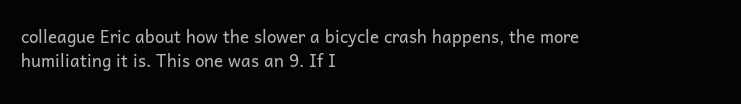colleague Eric about how the slower a bicycle crash happens, the more humiliating it is. This one was an 9. If I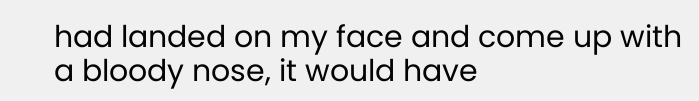had landed on my face and come up with a bloody nose, it would have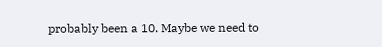probably been a 10. Maybe we need to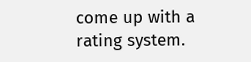come up with a rating system.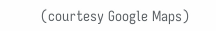(courtesy Google Maps)